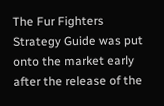The Fur Fighters Strategy Guide was put onto the market early after the release of the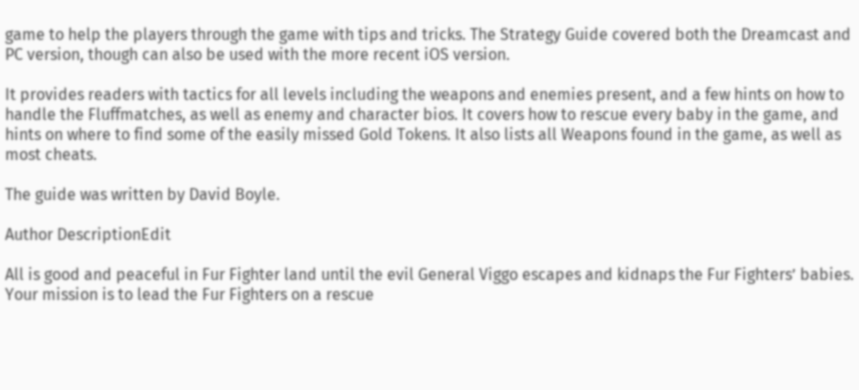game to help the players through the game with tips and tricks. The Strategy Guide covered both the Dreamcast and PC version, though can also be used with the more recent iOS version.

It provides readers with tactics for all levels including the weapons and enemies present, and a few hints on how to handle the Fluffmatches, as well as enemy and character bios. It covers how to rescue every baby in the game, and hints on where to find some of the easily missed Gold Tokens. It also lists all Weapons found in the game, as well as most cheats.

The guide was written by David Boyle.

Author DescriptionEdit

All is good and peaceful in Fur Fighter land until the evil General Viggo escapes and kidnaps the Fur Fighters’ babies. Your mission is to lead the Fur Fighters on a rescue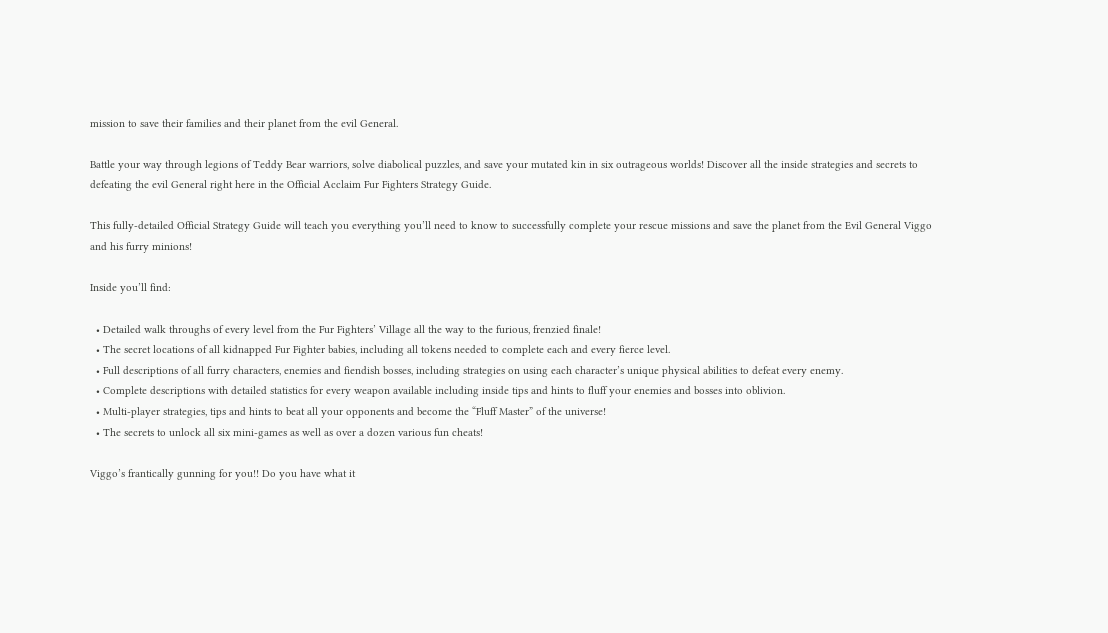mission to save their families and their planet from the evil General.

Battle your way through legions of Teddy Bear warriors, solve diabolical puzzles, and save your mutated kin in six outrageous worlds! Discover all the inside strategies and secrets to defeating the evil General right here in the Official Acclaim Fur Fighters Strategy Guide.

This fully-detailed Official Strategy Guide will teach you everything you’ll need to know to successfully complete your rescue missions and save the planet from the Evil General Viggo and his furry minions!

Inside you’ll find:

  • Detailed walk throughs of every level from the Fur Fighters’ Village all the way to the furious, frenzied finale!
  • The secret locations of all kidnapped Fur Fighter babies, including all tokens needed to complete each and every fierce level.
  • Full descriptions of all furry characters, enemies and fiendish bosses, including strategies on using each character’s unique physical abilities to defeat every enemy.
  • Complete descriptions with detailed statistics for every weapon available including inside tips and hints to fluff your enemies and bosses into oblivion.
  • Multi-player strategies, tips and hints to beat all your opponents and become the “Fluff Master” of the universe!
  • The secrets to unlock all six mini-games as well as over a dozen various fun cheats!

Viggo’s frantically gunning for you!! Do you have what it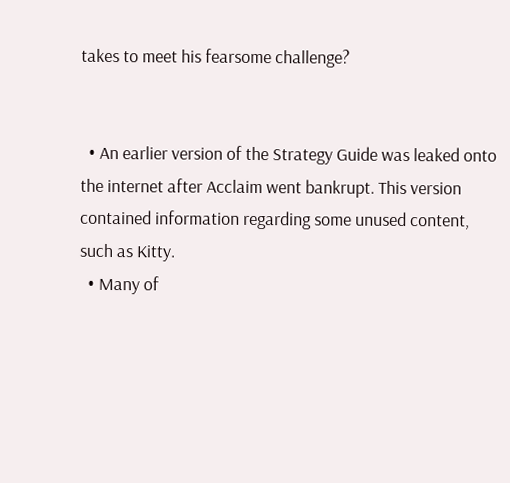takes to meet his fearsome challenge?


  • An earlier version of the Strategy Guide was leaked onto the internet after Acclaim went bankrupt. This version contained information regarding some unused content, such as Kitty.
  • Many of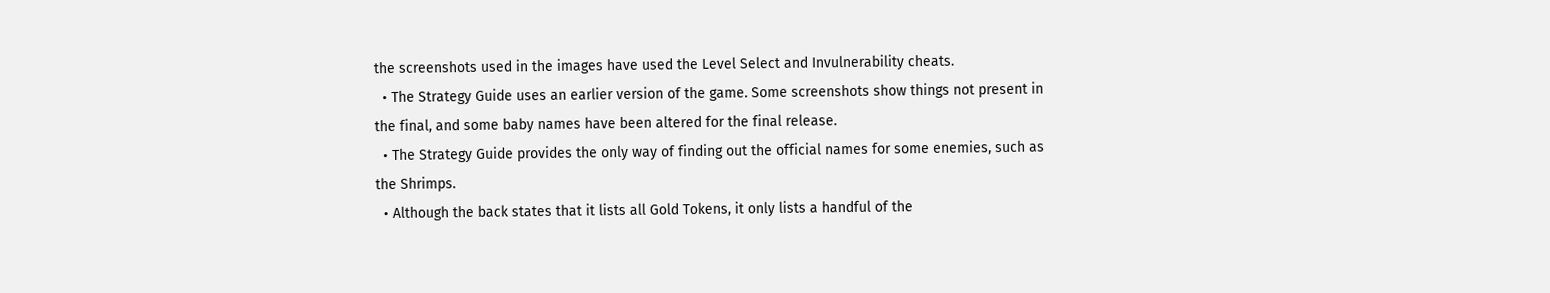the screenshots used in the images have used the Level Select and Invulnerability cheats.
  • The Strategy Guide uses an earlier version of the game. Some screenshots show things not present in the final, and some baby names have been altered for the final release.
  • The Strategy Guide provides the only way of finding out the official names for some enemies, such as the Shrimps.
  • Although the back states that it lists all Gold Tokens, it only lists a handful of the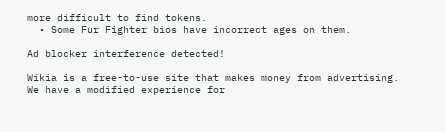more difficult to find tokens.
  • Some Fur Fighter bios have incorrect ages on them.

Ad blocker interference detected!

Wikia is a free-to-use site that makes money from advertising. We have a modified experience for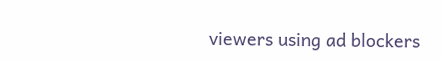viewers using ad blockers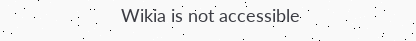Wikia is not accessible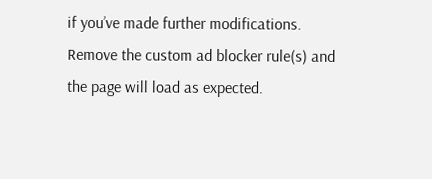if you’ve made further modifications. Remove the custom ad blocker rule(s) and the page will load as expected.